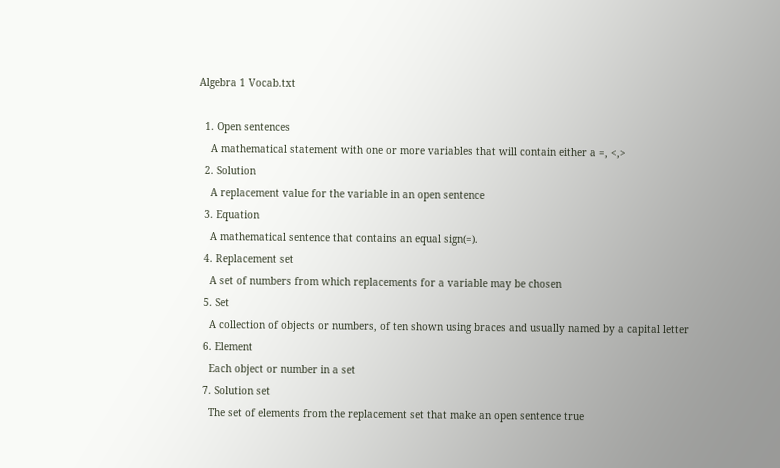Algebra 1 Vocab.txt

  1. Open sentences
    A mathematical statement with one or more variables that will contain either a =, <,>
  2. Solution
    A replacement value for the variable in an open sentence
  3. Equation
    A mathematical sentence that contains an equal sign(=).
  4. Replacement set
    A set of numbers from which replacements for a variable may be chosen
  5. Set
    A collection of objects or numbers, of ten shown using braces and usually named by a capital letter
  6. Element
    Each object or number in a set
  7. Solution set
    The set of elements from the replacement set that make an open sentence true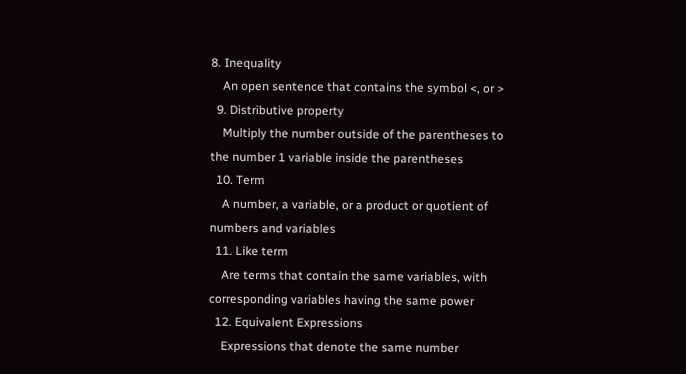8. Inequality
    An open sentence that contains the symbol <, or >
  9. Distributive property
    Multiply the number outside of the parentheses to the number 1 variable inside the parentheses
  10. Term
    A number, a variable, or a product or quotient of numbers and variables
  11. Like term
    Are terms that contain the same variables, with corresponding variables having the same power
  12. Equivalent Expressions
    Expressions that denote the same number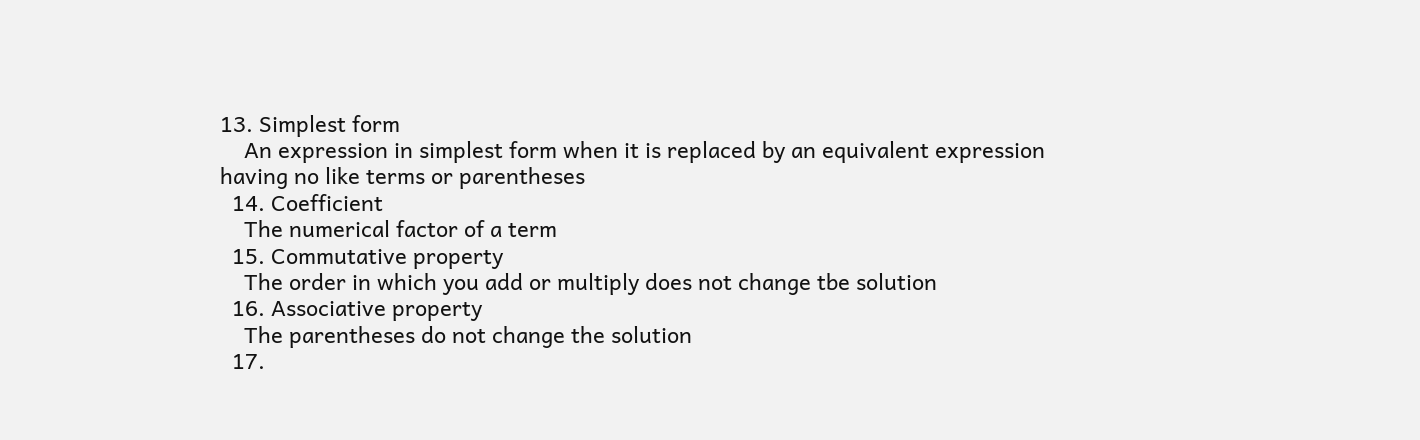13. Simplest form
    An expression in simplest form when it is replaced by an equivalent expression having no like terms or parentheses
  14. Coefficient
    The numerical factor of a term
  15. Commutative property
    The order in which you add or multiply does not change tbe solution
  16. Associative property
    The parentheses do not change the solution
  17.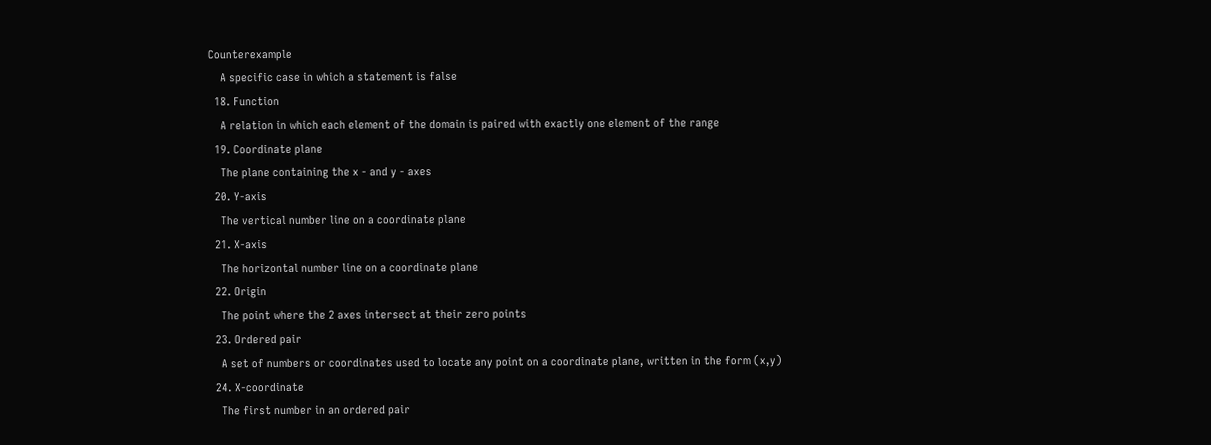Counterexample
    A specific case in which a statement is false
  18. Function
    A relation in which each element of the domain is paired with exactly one element of the range
  19. Coordinate plane
    The plane containing the x - and y - axes
  20. Y-axis
    The vertical number line on a coordinate plane
  21. X-axis
    The horizontal number line on a coordinate plane
  22. Origin
    The point where the 2 axes intersect at their zero points
  23. Ordered pair
    A set of numbers or coordinates used to locate any point on a coordinate plane, written in the form (x,y)
  24. X-coordinate
    The first number in an ordered pair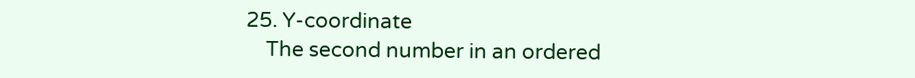25. Y-coordinate
    The second number in an ordered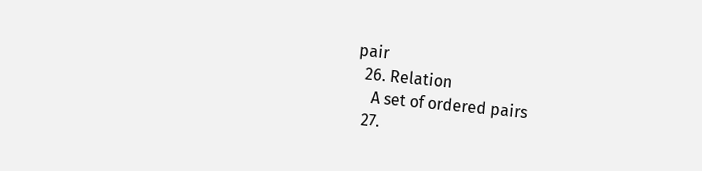pair
  26. Relation
    A set of ordered pairs
  27.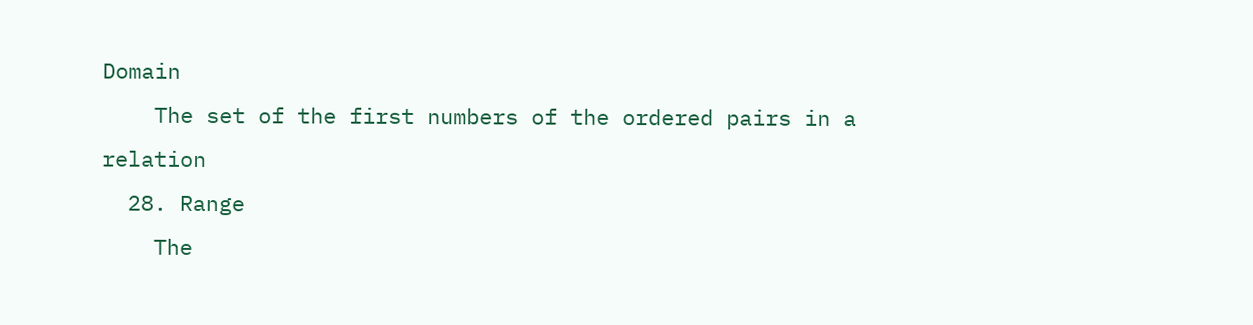Domain
    The set of the first numbers of the ordered pairs in a relation
  28. Range
    The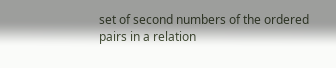set of second numbers of the ordered pairs in a relation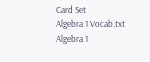Card Set
Algebra 1 Vocab.txt
Algebra 1